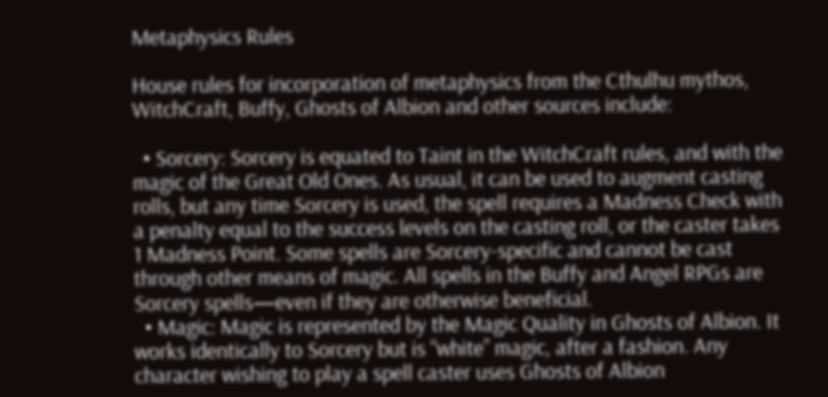Metaphysics Rules

House rules for incorporation of metaphysics from the Cthulhu mythos, WitchCraft, Buffy, Ghosts of Albion and other sources include:

  • Sorcery: Sorcery is equated to Taint in the WitchCraft rules, and with the magic of the Great Old Ones. As usual, it can be used to augment casting rolls, but any time Sorcery is used, the spell requires a Madness Check with a penalty equal to the success levels on the casting roll, or the caster takes 1 Madness Point. Some spells are Sorcery-specific and cannot be cast through other means of magic. All spells in the Buffy and Angel RPGs are Sorcery spells—even if they are otherwise beneficial.
  • Magic: Magic is represented by the Magic Quality in Ghosts of Albion. It works identically to Sorcery but is “white” magic, after a fashion. Any character wishing to play a spell caster uses Ghosts of Albion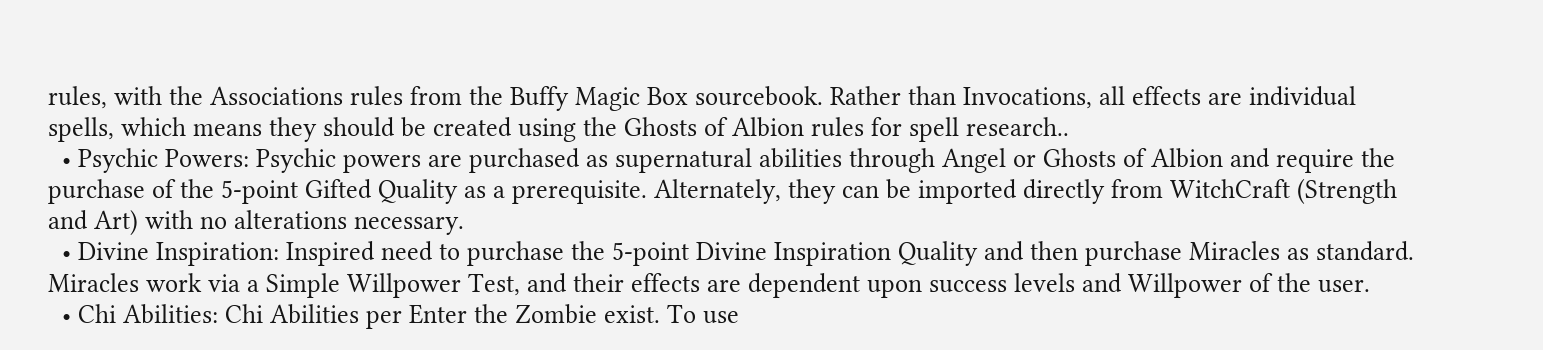rules, with the Associations rules from the Buffy Magic Box sourcebook. Rather than Invocations, all effects are individual spells, which means they should be created using the Ghosts of Albion rules for spell research..
  • Psychic Powers: Psychic powers are purchased as supernatural abilities through Angel or Ghosts of Albion and require the purchase of the 5-point Gifted Quality as a prerequisite. Alternately, they can be imported directly from WitchCraft (Strength and Art) with no alterations necessary.
  • Divine Inspiration: Inspired need to purchase the 5-point Divine Inspiration Quality and then purchase Miracles as standard. Miracles work via a Simple Willpower Test, and their effects are dependent upon success levels and Willpower of the user.
  • Chi Abilities: Chi Abilities per Enter the Zombie exist. To use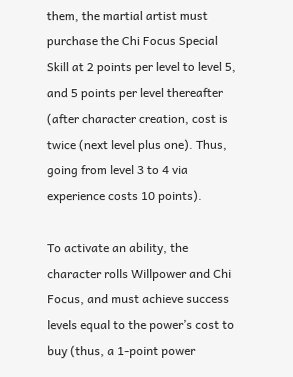them, the martial artist must purchase the Chi Focus Special Skill at 2 points per level to level 5, and 5 points per level thereafter (after character creation, cost is twice (next level plus one). Thus, going from level 3 to 4 via experience costs 10 points).

To activate an ability, the character rolls Willpower and Chi Focus, and must achieve success levels equal to the power’s cost to buy (thus, a 1-point power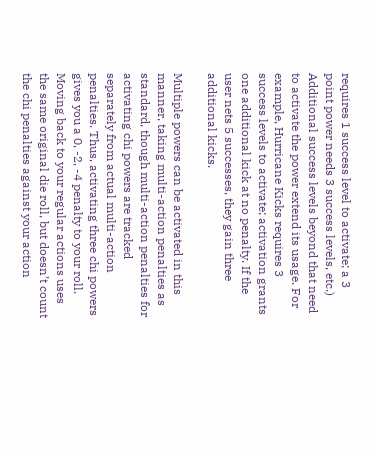requires 1 success level to activate; a 3 point power needs 3 success levels, etc.) Additional success levels beyond that need to activate the power extend its usage. For example, Hurricane Kicks requires 3 success levels to activate; activation grants one additional kick at no penalty. If the user nets 5 successes, they gain three additional kicks.

Multiple powers can be activated in this manner, taking multi-action penalties as standard, though multi-action penalties for activating chi powers are tracked separately from actual multi-action penalties. Thus, activating three chi powers gives you a 0, -2, -4 penalty to your roll. Moving back to your regular actions uses the same original die roll, but doesn’t count the chi penalties against your action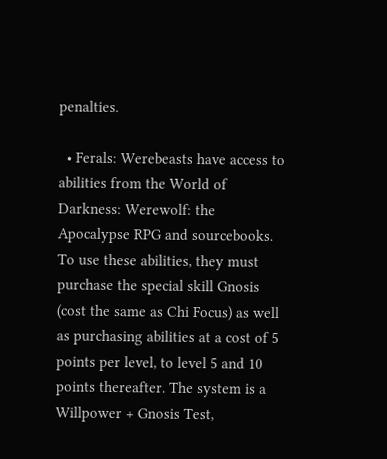penalties.

  • Ferals: Werebeasts have access to abilities from the World of Darkness: Werewolf: the Apocalypse RPG and sourcebooks. To use these abilities, they must purchase the special skill Gnosis (cost the same as Chi Focus) as well as purchasing abilities at a cost of 5 points per level, to level 5 and 10 points thereafter. The system is a Willpower + Gnosis Test,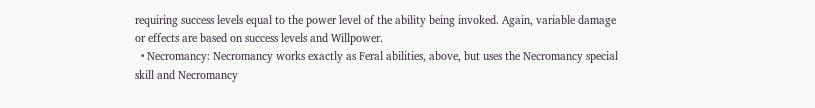requiring success levels equal to the power level of the ability being invoked. Again, variable damage or effects are based on success levels and Willpower.
  • Necromancy: Necromancy works exactly as Feral abilities, above, but uses the Necromancy special skill and Necromancy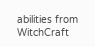abilities from WitchCraft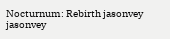Nocturnum: Rebirth jasonvey jasonvey